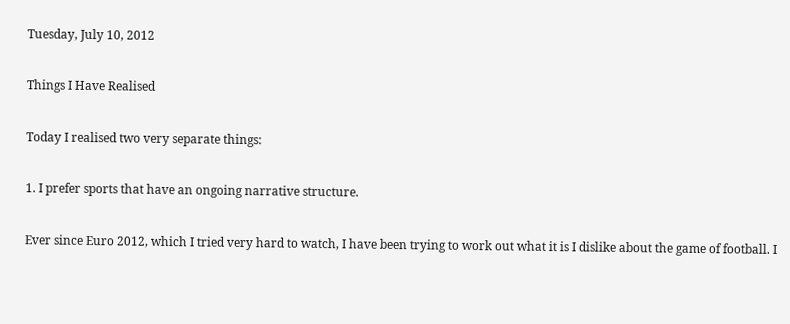Tuesday, July 10, 2012

Things I Have Realised

Today I realised two very separate things:

1. I prefer sports that have an ongoing narrative structure.

Ever since Euro 2012, which I tried very hard to watch, I have been trying to work out what it is I dislike about the game of football. I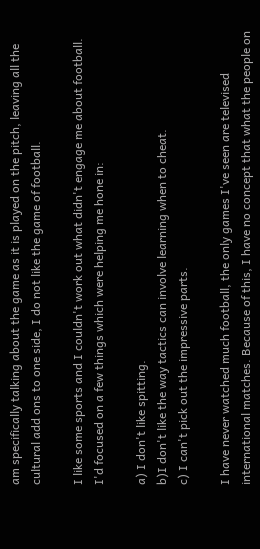am specifically talking about the game as it is played on the pitch, leaving all the cultural add ons to one side, I do not like the game of football.

I like some sports and I couldn't work out what didn't engage me about football. I'd focused on a few things which were helping me hone in:

a) I don't like spitting.
b)I don't like the way tactics can involve learning when to cheat.
c) I can't pick out the impressive parts.

I have never watched much football, the only games I've seen are televised international matches. Because of this, I have no concept that what the people on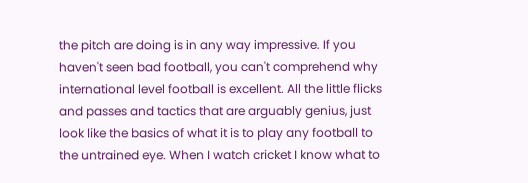the pitch are doing is in any way impressive. If you haven't seen bad football, you can't comprehend why international level football is excellent. All the little flicks and passes and tactics that are arguably genius, just look like the basics of what it is to play any football to the untrained eye. When I watch cricket I know what to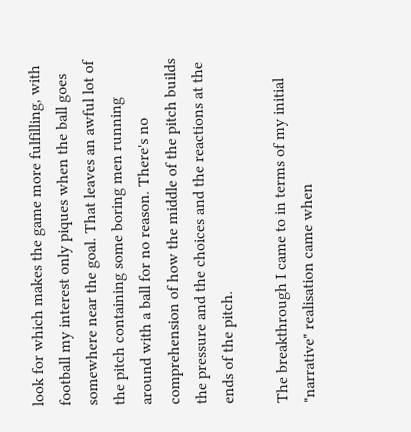look for which makes the game more fulfilling, with football my interest only piques when the ball goes somewhere near the goal. That leaves an awful lot of the pitch containing some boring men running around with a ball for no reason. There's no comprehension of how the middle of the pitch builds the pressure and the choices and the reactions at the ends of the pitch.

The breakthrough I came to in terms of my initial "narrative" realisation came when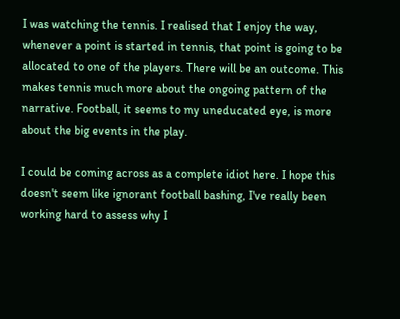I was watching the tennis. I realised that I enjoy the way, whenever a point is started in tennis, that point is going to be allocated to one of the players. There will be an outcome. This makes tennis much more about the ongoing pattern of the narrative. Football, it seems to my uneducated eye, is more about the big events in the play.

I could be coming across as a complete idiot here. I hope this doesn't seem like ignorant football bashing, I've really been working hard to assess why I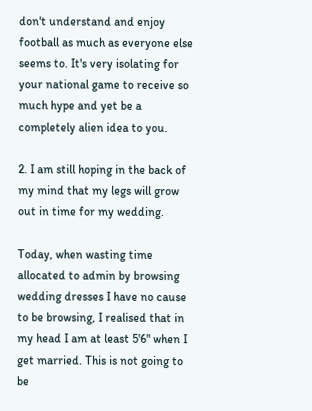don't understand and enjoy football as much as everyone else seems to. It's very isolating for your national game to receive so much hype and yet be a completely alien idea to you.

2. I am still hoping in the back of my mind that my legs will grow out in time for my wedding.

Today, when wasting time allocated to admin by browsing wedding dresses I have no cause to be browsing, I realised that in my head I am at least 5'6" when I get married. This is not going to be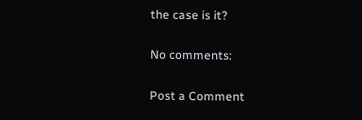the case is it?

No comments:

Post a Comment